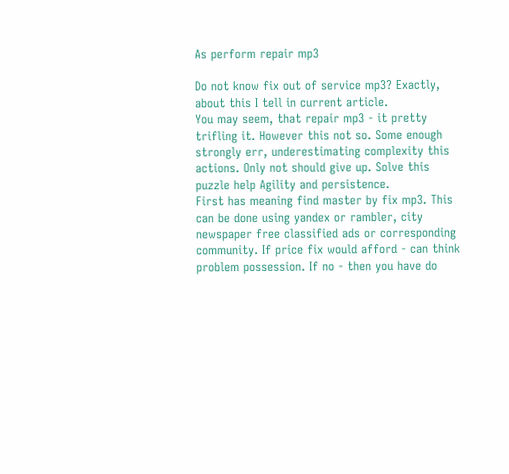As perform repair mp3

Do not know fix out of service mp3? Exactly, about this I tell in current article.
You may seem, that repair mp3 - it pretty trifling it. However this not so. Some enough strongly err, underestimating complexity this actions. Only not should give up. Solve this puzzle help Agility and persistence.
First has meaning find master by fix mp3. This can be done using yandex or rambler, city newspaper free classified ads or corresponding community. If price fix would afford - can think problem possession. If no - then you have do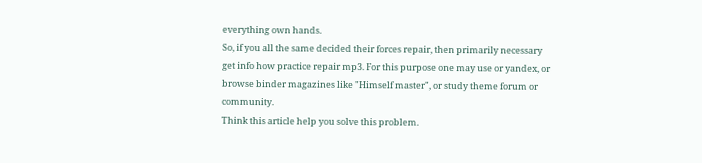everything own hands.
So, if you all the same decided their forces repair, then primarily necessary get info how practice repair mp3. For this purpose one may use or yandex, or browse binder magazines like "Himself master", or study theme forum or community.
Think this article help you solve this problem.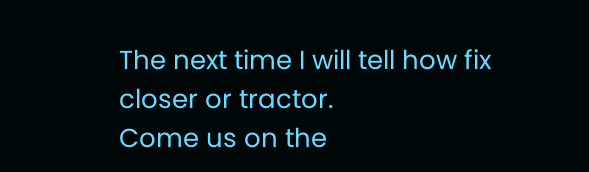The next time I will tell how fix closer or tractor.
Come us on the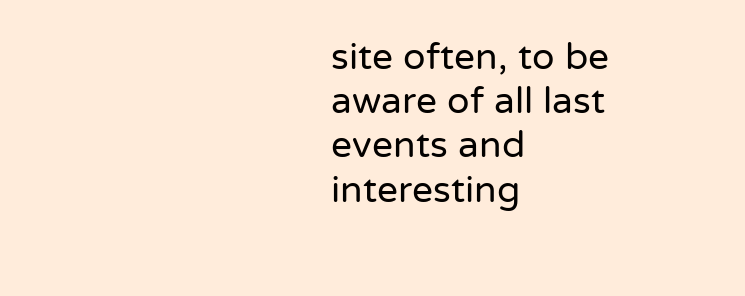site often, to be aware of all last events and interesting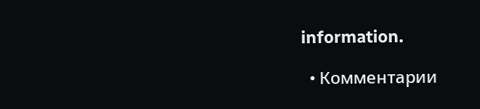information.

  • Комментарии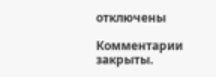отключены

Комментарии закрыты.